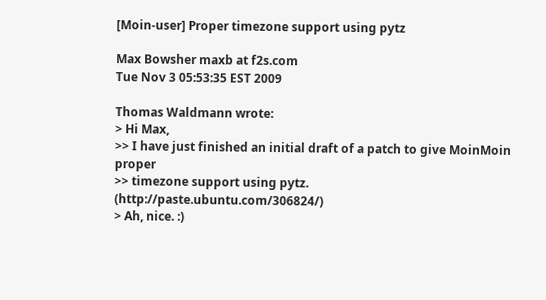[Moin-user] Proper timezone support using pytz

Max Bowsher maxb at f2s.com
Tue Nov 3 05:53:35 EST 2009

Thomas Waldmann wrote:
> Hi Max,
>> I have just finished an initial draft of a patch to give MoinMoin proper
>> timezone support using pytz. (http://paste.ubuntu.com/306824/)
> Ah, nice. :)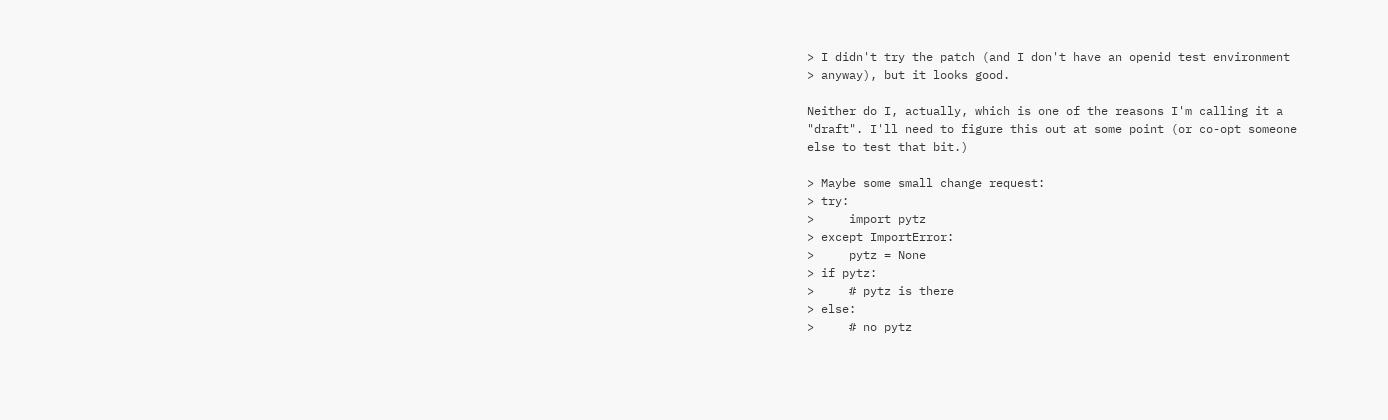> I didn't try the patch (and I don't have an openid test environment
> anyway), but it looks good.

Neither do I, actually, which is one of the reasons I'm calling it a
"draft". I'll need to figure this out at some point (or co-opt someone
else to test that bit.)

> Maybe some small change request:
> try:
>     import pytz
> except ImportError:
>     pytz = None
> if pytz:
>     # pytz is there
> else:
>     # no pytz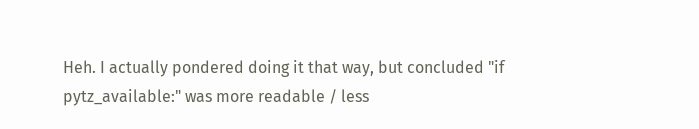Heh. I actually pondered doing it that way, but concluded "if
pytz_available:" was more readable / less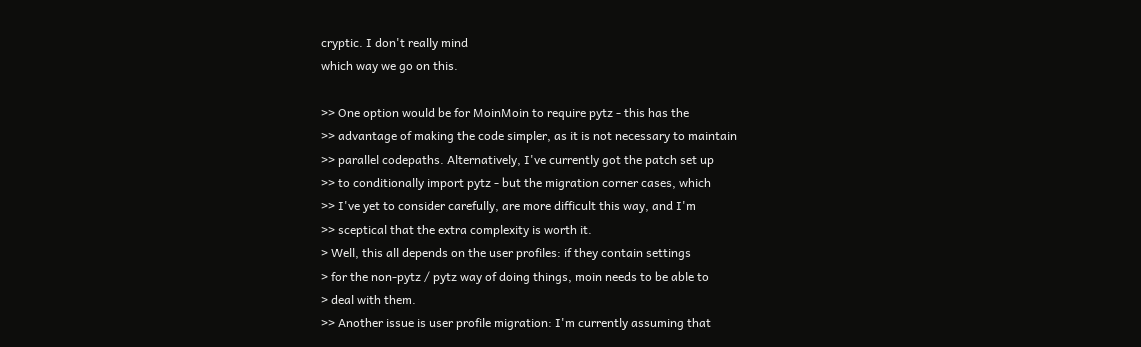cryptic. I don't really mind
which way we go on this.

>> One option would be for MoinMoin to require pytz - this has the
>> advantage of making the code simpler, as it is not necessary to maintain
>> parallel codepaths. Alternatively, I've currently got the patch set up
>> to conditionally import pytz - but the migration corner cases, which
>> I've yet to consider carefully, are more difficult this way, and I'm
>> sceptical that the extra complexity is worth it.
> Well, this all depends on the user profiles: if they contain settings
> for the non-pytz / pytz way of doing things, moin needs to be able to
> deal with them.
>> Another issue is user profile migration: I'm currently assuming that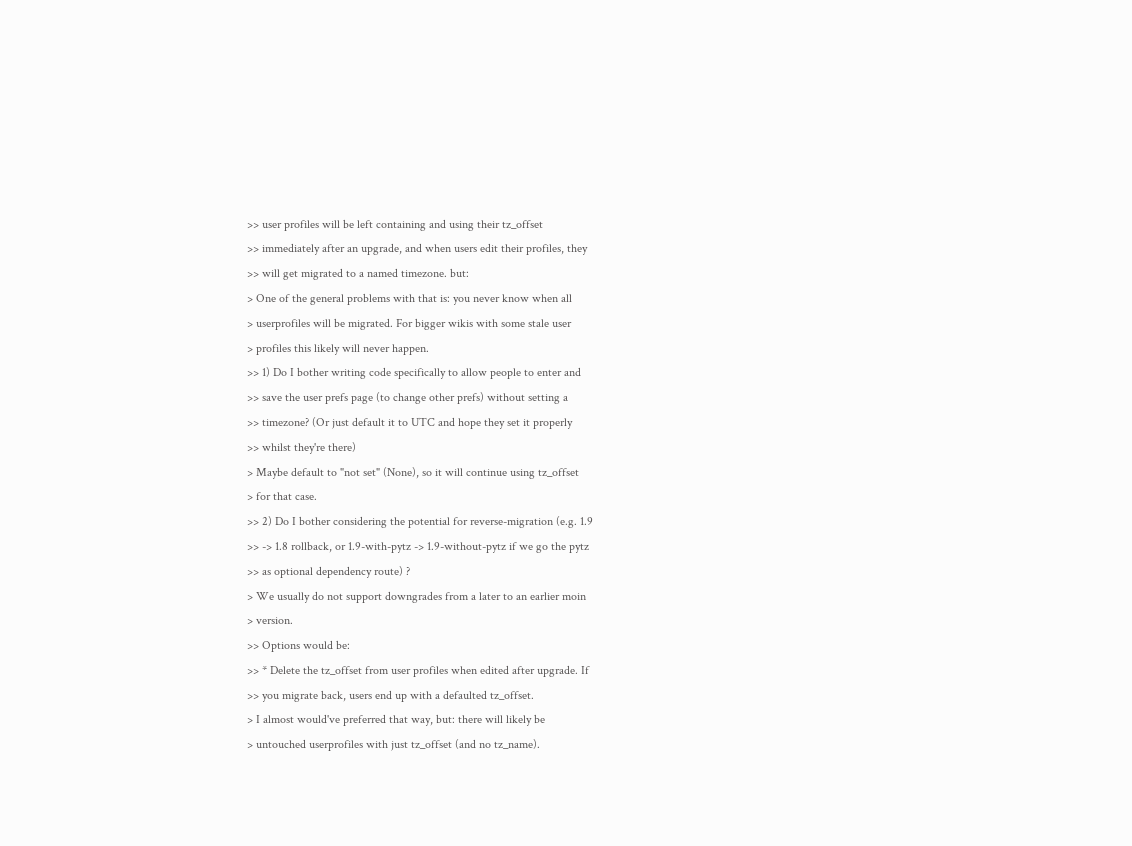>> user profiles will be left containing and using their tz_offset
>> immediately after an upgrade, and when users edit their profiles, they
>> will get migrated to a named timezone. but:
> One of the general problems with that is: you never know when all
> userprofiles will be migrated. For bigger wikis with some stale user
> profiles this likely will never happen.
>> 1) Do I bother writing code specifically to allow people to enter and
>> save the user prefs page (to change other prefs) without setting a
>> timezone? (Or just default it to UTC and hope they set it properly
>> whilst they're there)
> Maybe default to "not set" (None), so it will continue using tz_offset
> for that case.
>> 2) Do I bother considering the potential for reverse-migration (e.g. 1.9
>> -> 1.8 rollback, or 1.9-with-pytz -> 1.9-without-pytz if we go the pytz
>> as optional dependency route) ?
> We usually do not support downgrades from a later to an earlier moin
> version.
>> Options would be:
>> * Delete the tz_offset from user profiles when edited after upgrade. If
>> you migrate back, users end up with a defaulted tz_offset.
> I almost would've preferred that way, but: there will likely be
> untouched userprofiles with just tz_offset (and no tz_name).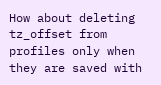How about deleting tz_offset from profiles only when they are saved with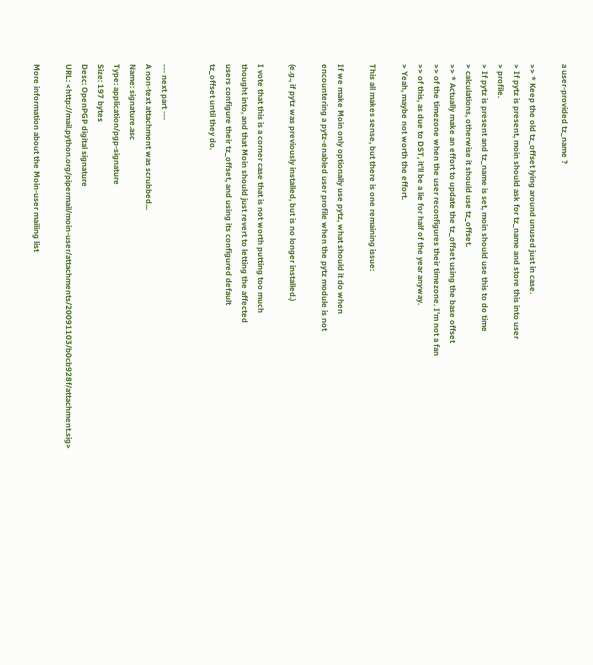a user-provided tz_name ?

>> * Keep the old tz_offset lying around unused just in case.
> If pytz is present, moin should ask for tz_name and store this into user
> profile.
> If pytz is present and tz_name is set, moin should use this to do time
> calculations, otherwise it should use tz_offset.
>> * Actually make an effort to update the tz_offset using the base offset
>> of the timezone when the user reconfigures their timezone. I'm not a fan
>> of this, as due to DST, it'll be a lie for half of the year anyway.
> Yeah, maybe not worth the effort.

This all makes sense, but there is one remaining issue:

If we make Moin only optionally use pytz, what should it do when
encountering a pytz-enabled user profile when the pytz module is not

(e.g., if pytz was previously installed, but is no longer installed.)

I vote that this is a corner case that is not worth putting too much
thought into, and that Moin should just revert to letting the affected
users configure their tz_offset, and using its configured default
tz_offset until they do.


--- next part ---
A non-text attachment was scrubbed...
Name: signature.asc
Type: application/pgp-signature
Size: 197 bytes
Desc: OpenPGP digital signature
URL: <http://mail.python.org/pipermail/moin-user/attachments/20091103/b0cb928f/attachment.sig>

More information about the Moin-user mailing list